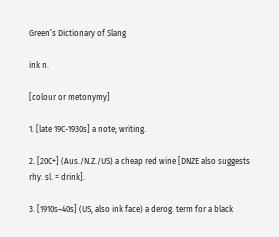Green’s Dictionary of Slang

ink n.

[colour or metonymy]

1. [late 19C-1930s] a note; writing.

2. [20C+] (Aus./N.Z./US) a cheap red wine [DNZE also suggests rhy. sl. = drink].

3. [1910s–40s] (US, also ink face) a derog. term for a black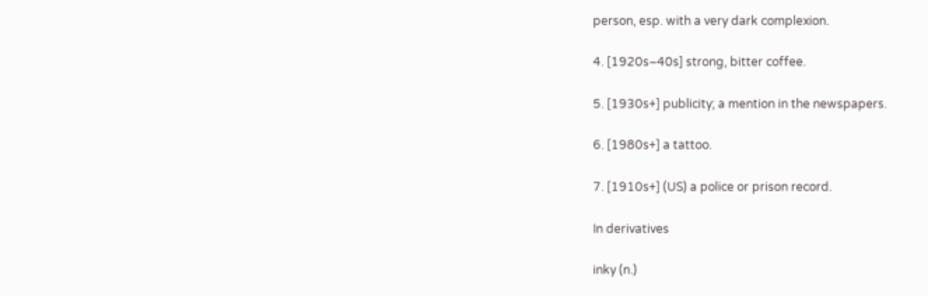person, esp. with a very dark complexion.

4. [1920s–40s] strong, bitter coffee.

5. [1930s+] publicity; a mention in the newspapers.

6. [1980s+] a tattoo.

7. [1910s+] (US) a police or prison record.

In derivatives

inky (n.)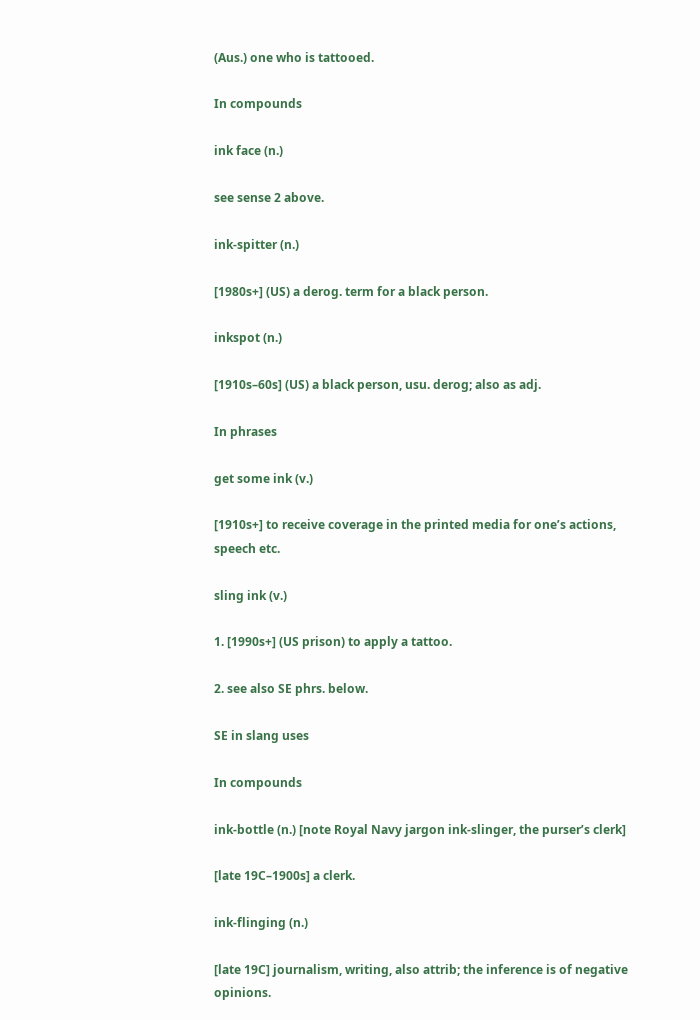(Aus.) one who is tattooed.

In compounds

ink face (n.)

see sense 2 above.

ink-spitter (n.)

[1980s+] (US) a derog. term for a black person.

inkspot (n.)

[1910s–60s] (US) a black person, usu. derog; also as adj.

In phrases

get some ink (v.)

[1910s+] to receive coverage in the printed media for one’s actions, speech etc.

sling ink (v.)

1. [1990s+] (US prison) to apply a tattoo.

2. see also SE phrs. below.

SE in slang uses

In compounds

ink-bottle (n.) [note Royal Navy jargon ink-slinger, the purser’s clerk]

[late 19C–1900s] a clerk.

ink-flinging (n.)

[late 19C] journalism, writing, also attrib; the inference is of negative opinions.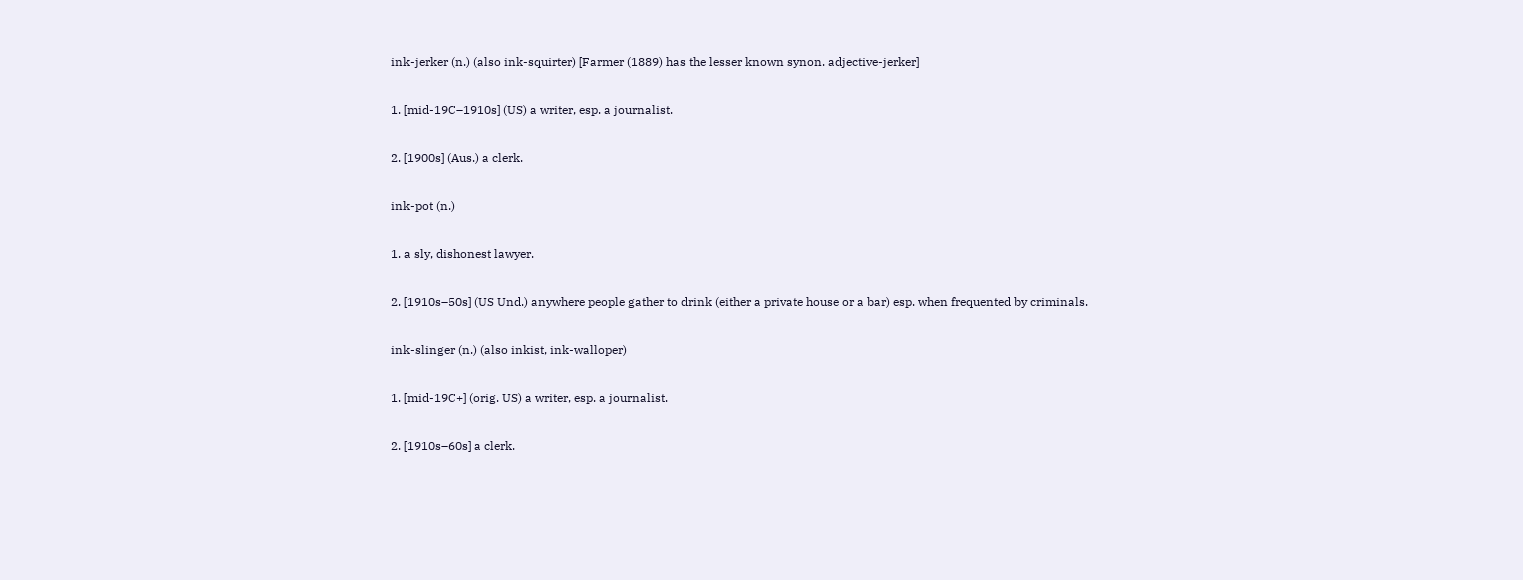ink-jerker (n.) (also ink-squirter) [Farmer (1889) has the lesser known synon. adjective-jerker]

1. [mid-19C–1910s] (US) a writer, esp. a journalist.

2. [1900s] (Aus.) a clerk.

ink-pot (n.)

1. a sly, dishonest lawyer.

2. [1910s–50s] (US Und.) anywhere people gather to drink (either a private house or a bar) esp. when frequented by criminals.

ink-slinger (n.) (also inkist, ink-walloper)

1. [mid-19C+] (orig. US) a writer, esp. a journalist.

2. [1910s–60s] a clerk.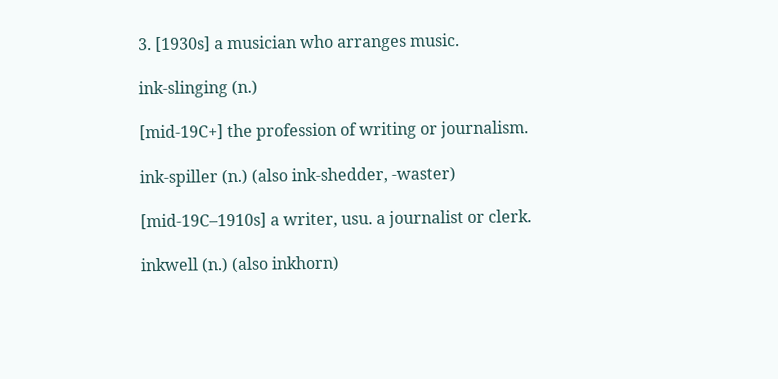3. [1930s] a musician who arranges music.

ink-slinging (n.)

[mid-19C+] the profession of writing or journalism.

ink-spiller (n.) (also ink-shedder, -waster)

[mid-19C–1910s] a writer, usu. a journalist or clerk.

inkwell (n.) (also inkhorn)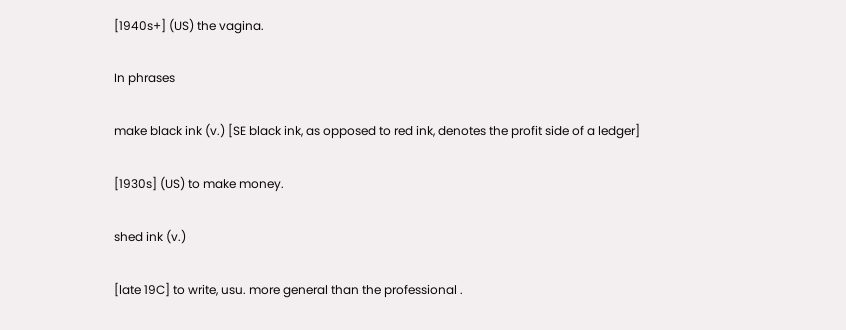[1940s+] (US) the vagina.

In phrases

make black ink (v.) [SE black ink, as opposed to red ink, denotes the profit side of a ledger]

[1930s] (US) to make money.

shed ink (v.)

[late 19C] to write, usu. more general than the professional .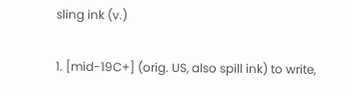sling ink (v.)

1. [mid-19C+] (orig. US, also spill ink) to write,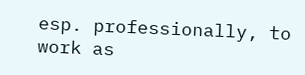esp. professionally, to work as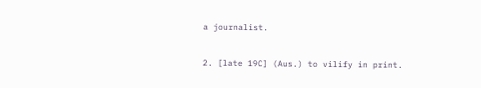a journalist.

2. [late 19C] (Aus.) to vilify in print.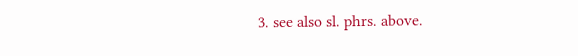3. see also sl. phrs. above.